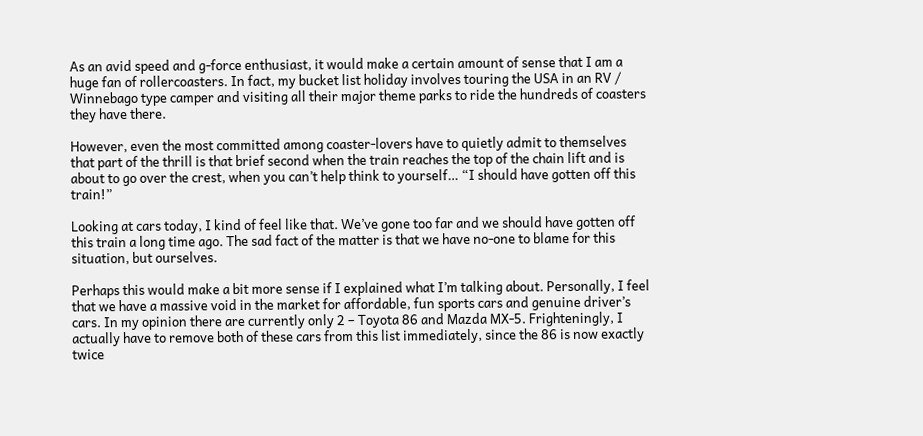As an avid speed and g-force enthusiast, it would make a certain amount of sense that I am a huge fan of rollercoasters. In fact, my bucket list holiday involves touring the USA in an RV / Winnebago type camper and visiting all their major theme parks to ride the hundreds of coasters they have there.

However, even the most committed among coaster-lovers have to quietly admit to themselves that part of the thrill is that brief second when the train reaches the top of the chain lift and is about to go over the crest, when you can’t help think to yourself… “I should have gotten off this train!”

Looking at cars today, I kind of feel like that. We’ve gone too far and we should have gotten off this train a long time ago. The sad fact of the matter is that we have no-one to blame for this situation, but ourselves.

Perhaps this would make a bit more sense if I explained what I’m talking about. Personally, I feel that we have a massive void in the market for affordable, fun sports cars and genuine driver’s cars. In my opinion there are currently only 2 – Toyota 86 and Mazda MX-5. Frighteningly, I actually have to remove both of these cars from this list immediately, since the 86 is now exactly twice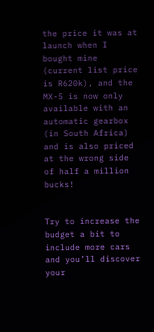the price it was at launch when I bought mine (current list price is R620k), and the MX-5 is now only available with an automatic gearbox (in South Africa) and is also priced at the wrong side of half a million bucks!


Try to increase the budget a bit to include more cars and you’ll discover your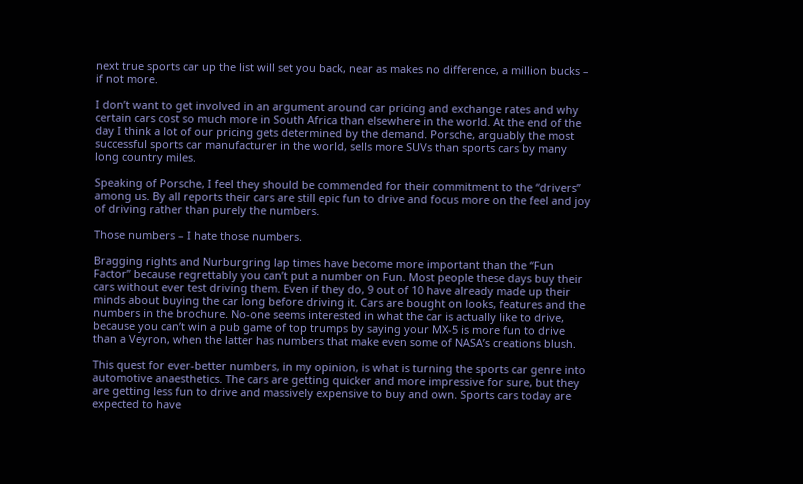next true sports car up the list will set you back, near as makes no difference, a million bucks – if not more.

I don’t want to get involved in an argument around car pricing and exchange rates and why certain cars cost so much more in South Africa than elsewhere in the world. At the end of the day I think a lot of our pricing gets determined by the demand. Porsche, arguably the most successful sports car manufacturer in the world, sells more SUVs than sports cars by many long country miles.

Speaking of Porsche, I feel they should be commended for their commitment to the “drivers” among us. By all reports their cars are still epic fun to drive and focus more on the feel and joy of driving rather than purely the numbers.

Those numbers – I hate those numbers.

Bragging rights and Nurburgring lap times have become more important than the “Fun Factor” because regrettably you can’t put a number on Fun. Most people these days buy their cars without ever test driving them. Even if they do, 9 out of 10 have already made up their minds about buying the car long before driving it. Cars are bought on looks, features and the numbers in the brochure. No-one seems interested in what the car is actually like to drive, because you can’t win a pub game of top trumps by saying your MX-5 is more fun to drive than a Veyron, when the latter has numbers that make even some of NASA’s creations blush.

This quest for ever-better numbers, in my opinion, is what is turning the sports car genre into automotive anaesthetics. The cars are getting quicker and more impressive for sure, but they are getting less fun to drive and massively expensive to buy and own. Sports cars today are expected to have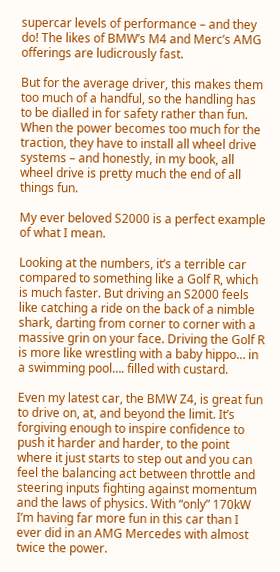supercar levels of performance – and they do! The likes of BMW’s M4 and Merc’s AMG offerings are ludicrously fast.

But for the average driver, this makes them too much of a handful, so the handling has to be dialled in for safety rather than fun. When the power becomes too much for the traction, they have to install all wheel drive systems – and honestly, in my book, all wheel drive is pretty much the end of all things fun.

My ever beloved S2000 is a perfect example of what I mean.

Looking at the numbers, it’s a terrible car compared to something like a Golf R, which is much faster. But driving an S2000 feels like catching a ride on the back of a nimble shark, darting from corner to corner with a massive grin on your face. Driving the Golf R is more like wrestling with a baby hippo… in a swimming pool…. filled with custard.

Even my latest car, the BMW Z4, is great fun to drive on, at, and beyond the limit. It’s forgiving enough to inspire confidence to push it harder and harder, to the point where it just starts to step out and you can feel the balancing act between throttle and steering inputs fighting against momentum and the laws of physics. With “only” 170kW I’m having far more fun in this car than I ever did in an AMG Mercedes with almost twice the power.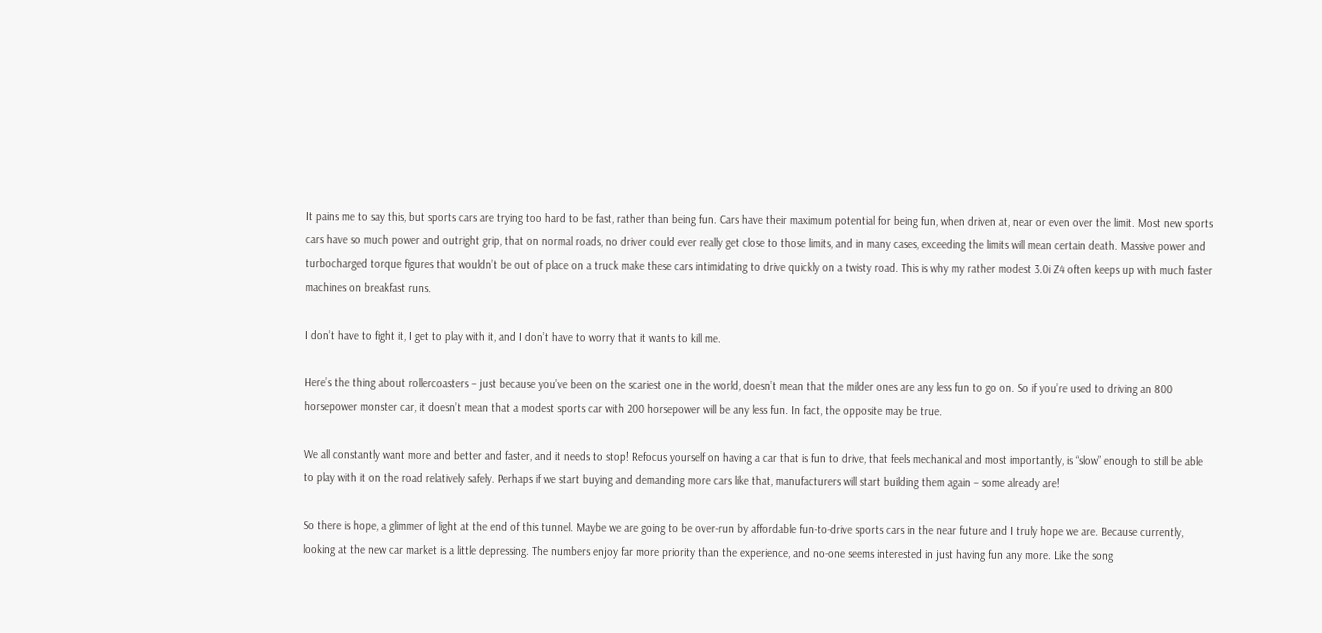It pains me to say this, but sports cars are trying too hard to be fast, rather than being fun. Cars have their maximum potential for being fun, when driven at, near or even over the limit. Most new sports cars have so much power and outright grip, that on normal roads, no driver could ever really get close to those limits, and in many cases, exceeding the limits will mean certain death. Massive power and turbocharged torque figures that wouldn’t be out of place on a truck make these cars intimidating to drive quickly on a twisty road. This is why my rather modest 3.0i Z4 often keeps up with much faster machines on breakfast runs.

I don’t have to fight it, I get to play with it, and I don’t have to worry that it wants to kill me.

Here’s the thing about rollercoasters – just because you’ve been on the scariest one in the world, doesn’t mean that the milder ones are any less fun to go on. So if you’re used to driving an 800 horsepower monster car, it doesn’t mean that a modest sports car with 200 horsepower will be any less fun. In fact, the opposite may be true.

We all constantly want more and better and faster, and it needs to stop! Refocus yourself on having a car that is fun to drive, that feels mechanical and most importantly, is “slow” enough to still be able to play with it on the road relatively safely. Perhaps if we start buying and demanding more cars like that, manufacturers will start building them again – some already are!

So there is hope, a glimmer of light at the end of this tunnel. Maybe we are going to be over-run by affordable fun-to-drive sports cars in the near future and I truly hope we are. Because currently, looking at the new car market is a little depressing. The numbers enjoy far more priority than the experience, and no-one seems interested in just having fun any more. Like the song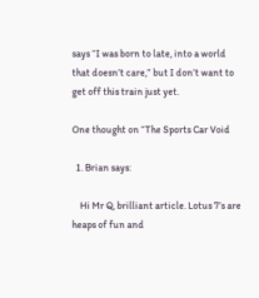says “I was born to late, into a world that doesn’t care,” but I don’t want to get off this train just yet.

One thought on “The Sports Car Void

  1. Brian says:

    Hi Mr Q, brilliant article. Lotus 7’s are heaps of fun and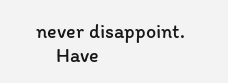never disappoint.
    Have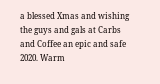a blessed Xmas and wishing the guys and gals at Carbs and Coffee an epic and safe 2020. Warm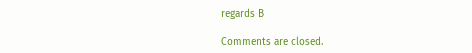regards B

Comments are closed.